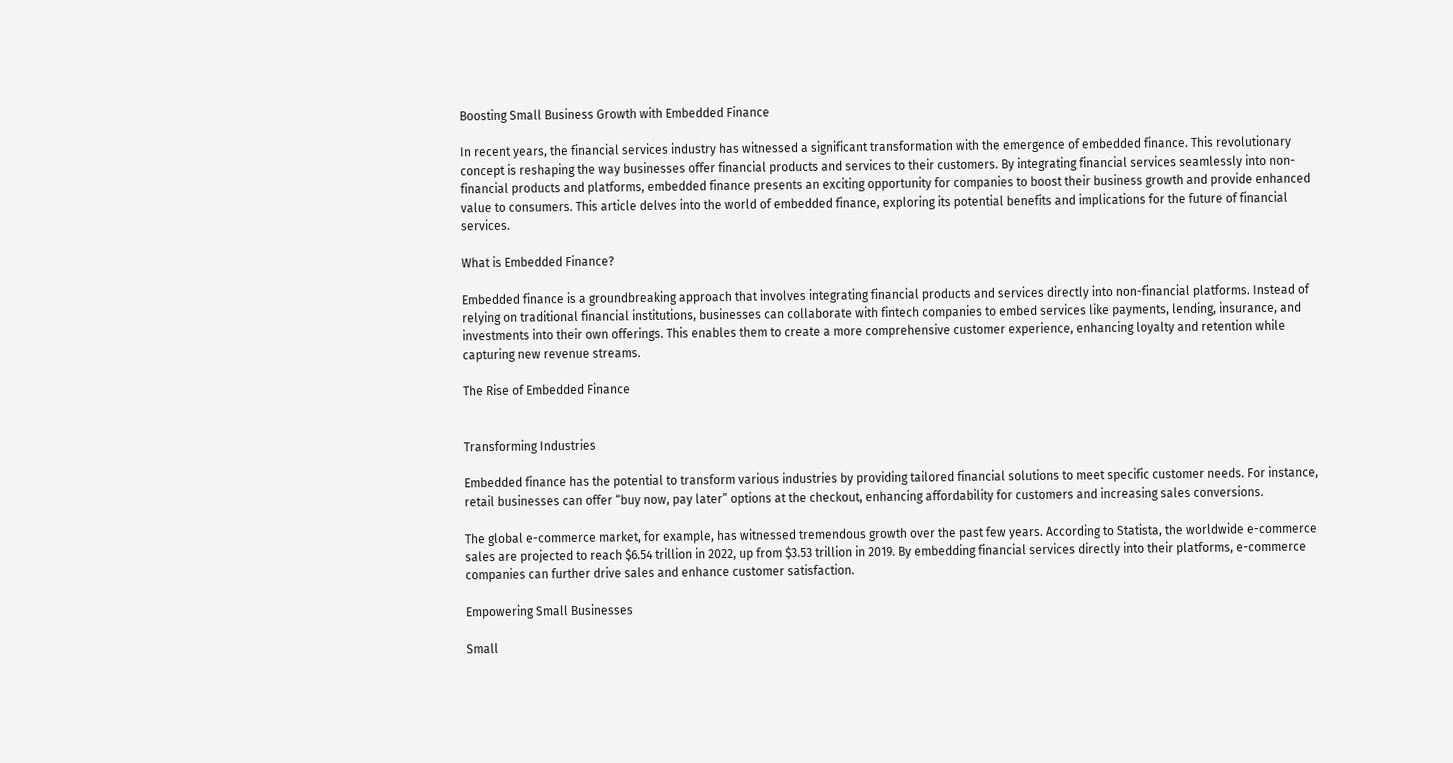Boosting Small Business Growth with Embedded Finance

In recent years, the financial services industry has witnessed a significant transformation with the emergence of embedded finance. This revolutionary concept is reshaping the way businesses offer financial products and services to their customers. By integrating financial services seamlessly into non-financial products and platforms, embedded finance presents an exciting opportunity for companies to boost their business growth and provide enhanced value to consumers. This article delves into the world of embedded finance, exploring its potential benefits and implications for the future of financial services.

What is Embedded Finance?

Embedded finance is a groundbreaking approach that involves integrating financial products and services directly into non-financial platforms. Instead of relying on traditional financial institutions, businesses can collaborate with fintech companies to embed services like payments, lending, insurance, and investments into their own offerings. This enables them to create a more comprehensive customer experience, enhancing loyalty and retention while capturing new revenue streams.

The Rise of Embedded Finance


Transforming Industries

Embedded finance has the potential to transform various industries by providing tailored financial solutions to meet specific customer needs. For instance, retail businesses can offer “buy now, pay later” options at the checkout, enhancing affordability for customers and increasing sales conversions.

The global e-commerce market, for example, has witnessed tremendous growth over the past few years. According to Statista, the worldwide e-commerce sales are projected to reach $6.54 trillion in 2022, up from $3.53 trillion in 2019. By embedding financial services directly into their platforms, e-commerce companies can further drive sales and enhance customer satisfaction.

Empowering Small Businesses

Small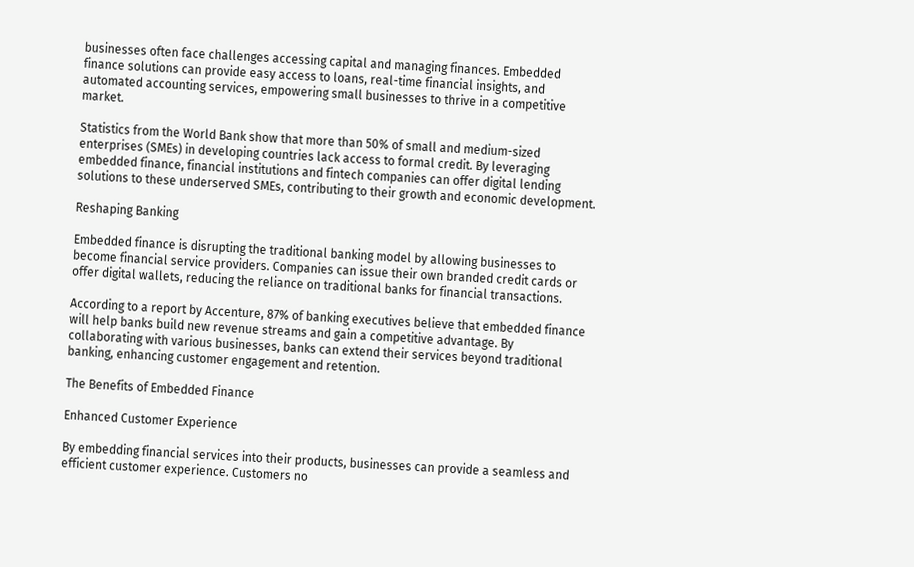businesses often face challenges accessing capital and managing finances. Embedded finance solutions can provide easy access to loans, real-time financial insights, and automated accounting services, empowering small businesses to thrive in a competitive market.

Statistics from the World Bank show that more than 50% of small and medium-sized enterprises (SMEs) in developing countries lack access to formal credit. By leveraging embedded finance, financial institutions and fintech companies can offer digital lending solutions to these underserved SMEs, contributing to their growth and economic development.

Reshaping Banking

Embedded finance is disrupting the traditional banking model by allowing businesses to become financial service providers. Companies can issue their own branded credit cards or offer digital wallets, reducing the reliance on traditional banks for financial transactions.

According to a report by Accenture, 87% of banking executives believe that embedded finance will help banks build new revenue streams and gain a competitive advantage. By collaborating with various businesses, banks can extend their services beyond traditional banking, enhancing customer engagement and retention.

The Benefits of Embedded Finance

Enhanced Customer Experience

By embedding financial services into their products, businesses can provide a seamless and efficient customer experience. Customers no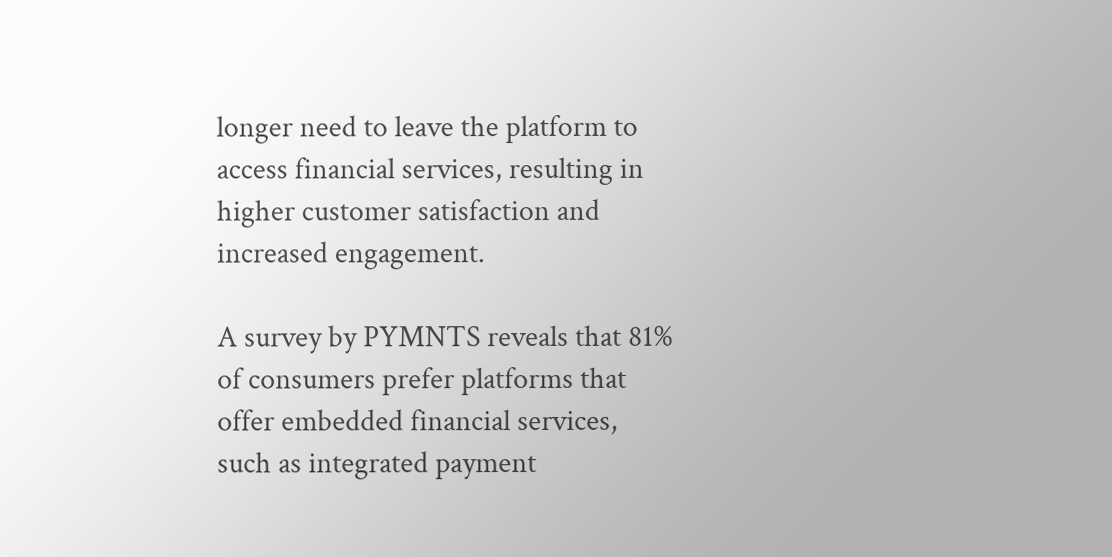longer need to leave the platform to access financial services, resulting in higher customer satisfaction and increased engagement.

A survey by PYMNTS reveals that 81% of consumers prefer platforms that offer embedded financial services, such as integrated payment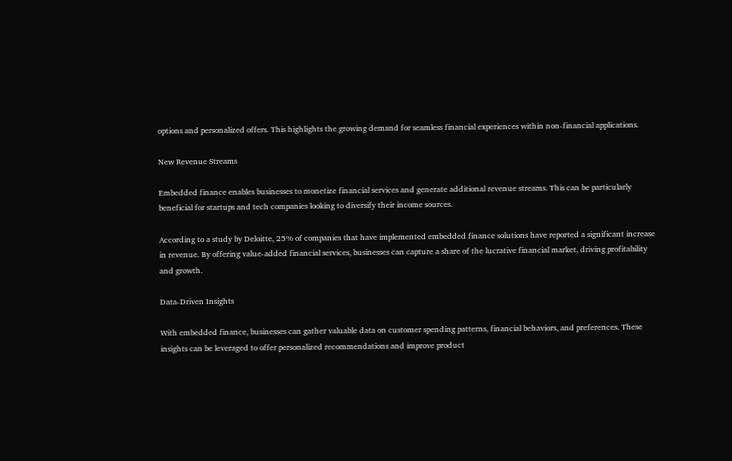options and personalized offers. This highlights the growing demand for seamless financial experiences within non-financial applications.

New Revenue Streams

Embedded finance enables businesses to monetize financial services and generate additional revenue streams. This can be particularly beneficial for startups and tech companies looking to diversify their income sources.

According to a study by Deloitte, 25% of companies that have implemented embedded finance solutions have reported a significant increase in revenue. By offering value-added financial services, businesses can capture a share of the lucrative financial market, driving profitability and growth.

Data-Driven Insights

With embedded finance, businesses can gather valuable data on customer spending patterns, financial behaviors, and preferences. These insights can be leveraged to offer personalized recommendations and improve product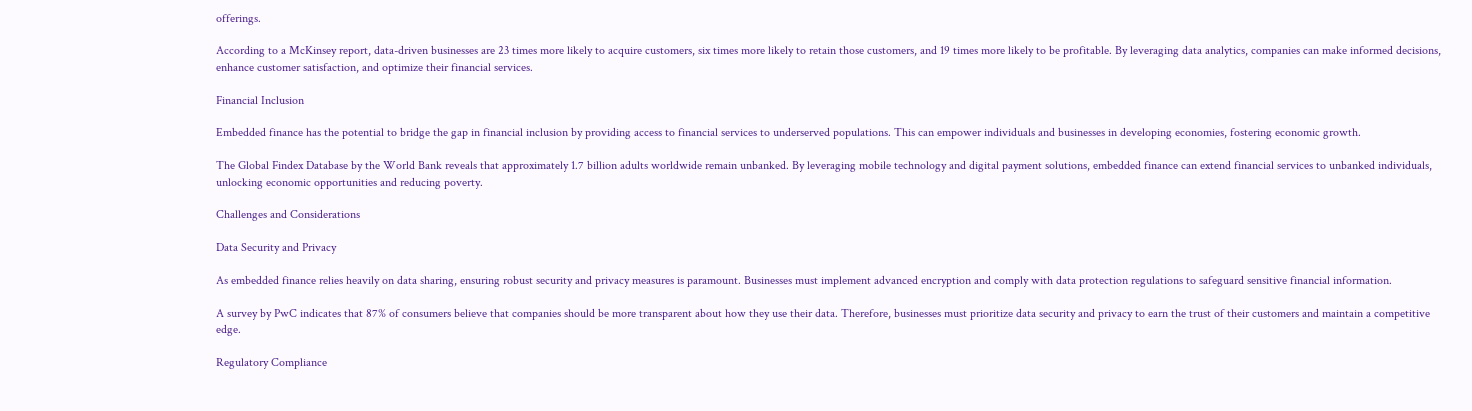offerings.

According to a McKinsey report, data-driven businesses are 23 times more likely to acquire customers, six times more likely to retain those customers, and 19 times more likely to be profitable. By leveraging data analytics, companies can make informed decisions, enhance customer satisfaction, and optimize their financial services.

Financial Inclusion

Embedded finance has the potential to bridge the gap in financial inclusion by providing access to financial services to underserved populations. This can empower individuals and businesses in developing economies, fostering economic growth.

The Global Findex Database by the World Bank reveals that approximately 1.7 billion adults worldwide remain unbanked. By leveraging mobile technology and digital payment solutions, embedded finance can extend financial services to unbanked individuals, unlocking economic opportunities and reducing poverty.

Challenges and Considerations

Data Security and Privacy

As embedded finance relies heavily on data sharing, ensuring robust security and privacy measures is paramount. Businesses must implement advanced encryption and comply with data protection regulations to safeguard sensitive financial information.

A survey by PwC indicates that 87% of consumers believe that companies should be more transparent about how they use their data. Therefore, businesses must prioritize data security and privacy to earn the trust of their customers and maintain a competitive edge.

Regulatory Compliance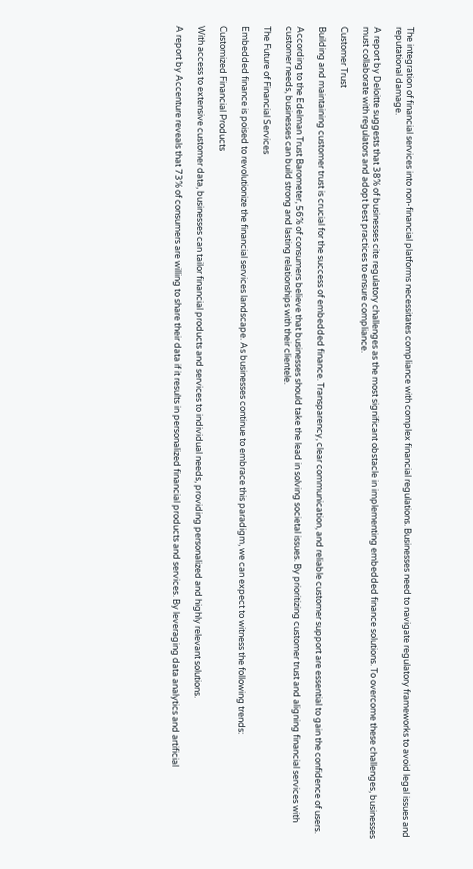The integration of financial services into non-financial platforms necessitates compliance with complex financial regulations. Businesses need to navigate regulatory frameworks to avoid legal issues and reputational damage.

A report by Deloitte suggests that 38% of businesses cite regulatory challenges as the most significant obstacle in implementing embedded finance solutions. To overcome these challenges, businesses must collaborate with regulators and adopt best practices to ensure compliance.

Customer Trust

Building and maintaining customer trust is crucial for the success of embedded finance. Transparency, clear communication, and reliable customer support are essential to gain the confidence of users.

According to the Edelman Trust Barometer, 56% of consumers believe that businesses should take the lead in solving societal issues. By prioritizing customer trust and aligning financial services with customer needs, businesses can build strong and lasting relationships with their clientele.

The Future of Financial Services

Embedded finance is poised to revolutionize the financial services landscape. As businesses continue to embrace this paradigm, we can expect to witness the following trends:

Customized Financial Products

With access to extensive customer data, businesses can tailor financial products and services to individual needs, providing personalized and highly relevant solutions.

A report by Accenture reveals that 73% of consumers are willing to share their data if it results in personalized financial products and services. By leveraging data analytics and artificial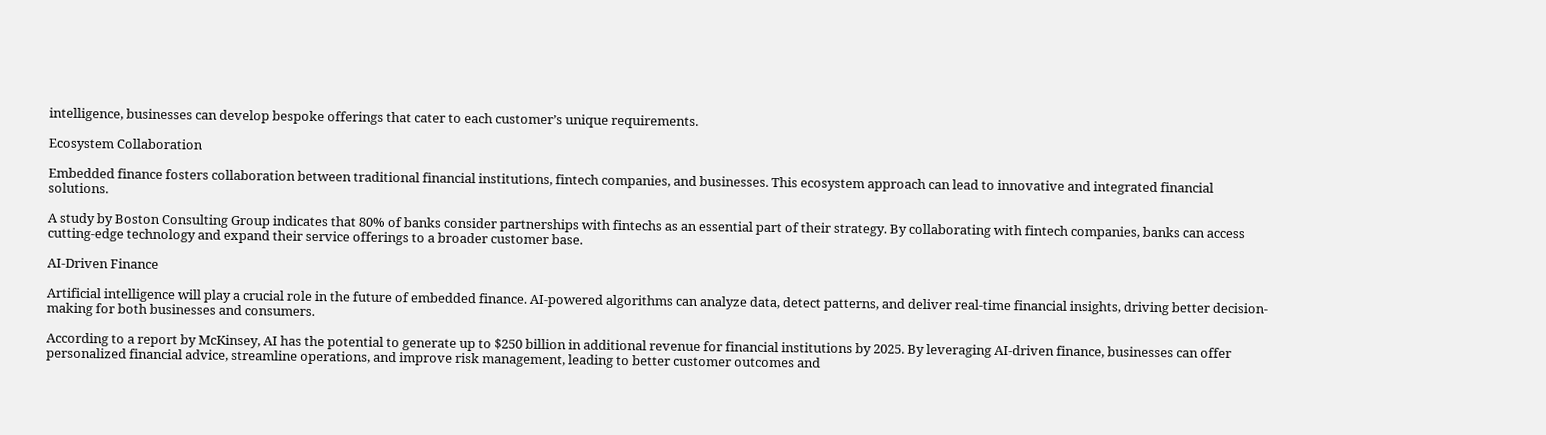intelligence, businesses can develop bespoke offerings that cater to each customer’s unique requirements.

Ecosystem Collaboration

Embedded finance fosters collaboration between traditional financial institutions, fintech companies, and businesses. This ecosystem approach can lead to innovative and integrated financial solutions.

A study by Boston Consulting Group indicates that 80% of banks consider partnerships with fintechs as an essential part of their strategy. By collaborating with fintech companies, banks can access cutting-edge technology and expand their service offerings to a broader customer base.

AI-Driven Finance

Artificial intelligence will play a crucial role in the future of embedded finance. AI-powered algorithms can analyze data, detect patterns, and deliver real-time financial insights, driving better decision-making for both businesses and consumers.

According to a report by McKinsey, AI has the potential to generate up to $250 billion in additional revenue for financial institutions by 2025. By leveraging AI-driven finance, businesses can offer personalized financial advice, streamline operations, and improve risk management, leading to better customer outcomes and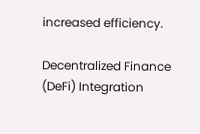increased efficiency.

Decentralized Finance (DeFi) Integration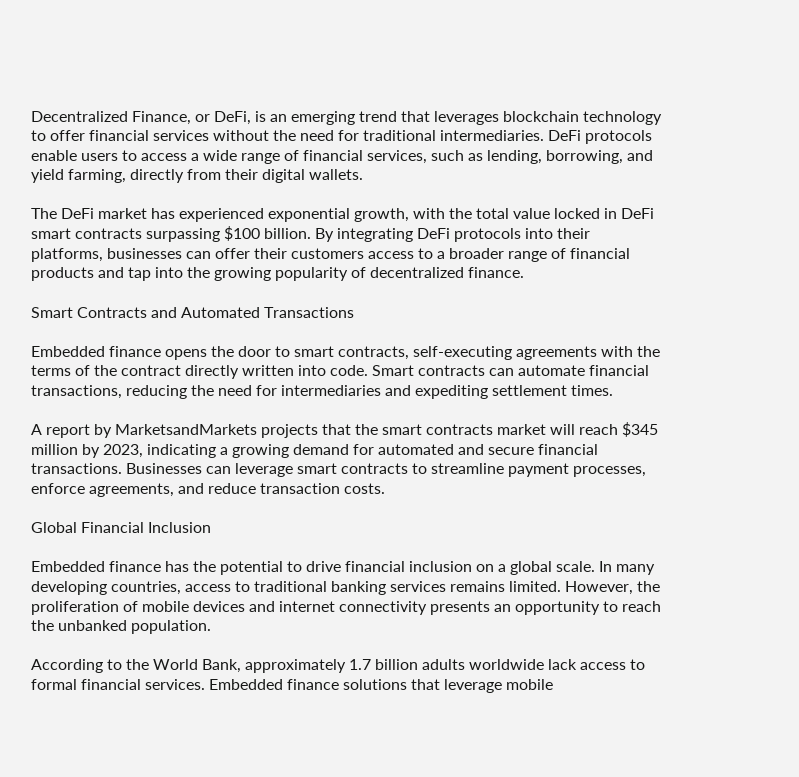Decentralized Finance, or DeFi, is an emerging trend that leverages blockchain technology to offer financial services without the need for traditional intermediaries. DeFi protocols enable users to access a wide range of financial services, such as lending, borrowing, and yield farming, directly from their digital wallets.

The DeFi market has experienced exponential growth, with the total value locked in DeFi smart contracts surpassing $100 billion. By integrating DeFi protocols into their platforms, businesses can offer their customers access to a broader range of financial products and tap into the growing popularity of decentralized finance.

Smart Contracts and Automated Transactions

Embedded finance opens the door to smart contracts, self-executing agreements with the terms of the contract directly written into code. Smart contracts can automate financial transactions, reducing the need for intermediaries and expediting settlement times.

A report by MarketsandMarkets projects that the smart contracts market will reach $345 million by 2023, indicating a growing demand for automated and secure financial transactions. Businesses can leverage smart contracts to streamline payment processes, enforce agreements, and reduce transaction costs.

Global Financial Inclusion

Embedded finance has the potential to drive financial inclusion on a global scale. In many developing countries, access to traditional banking services remains limited. However, the proliferation of mobile devices and internet connectivity presents an opportunity to reach the unbanked population.

According to the World Bank, approximately 1.7 billion adults worldwide lack access to formal financial services. Embedded finance solutions that leverage mobile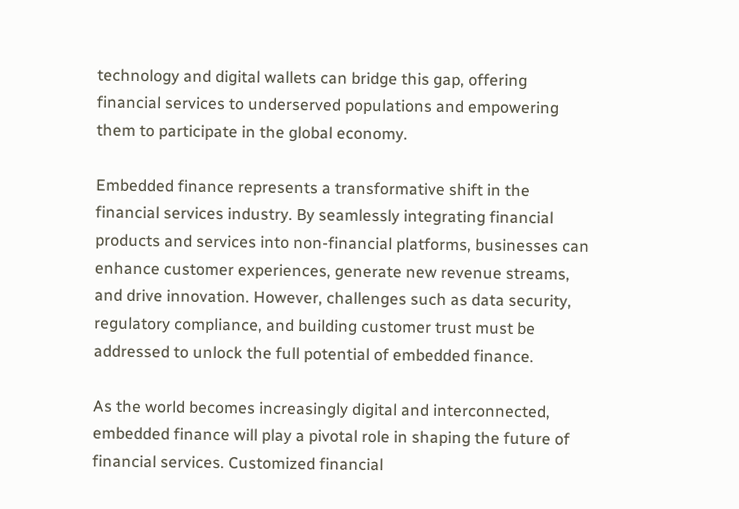technology and digital wallets can bridge this gap, offering financial services to underserved populations and empowering them to participate in the global economy.

Embedded finance represents a transformative shift in the financial services industry. By seamlessly integrating financial products and services into non-financial platforms, businesses can enhance customer experiences, generate new revenue streams, and drive innovation. However, challenges such as data security, regulatory compliance, and building customer trust must be addressed to unlock the full potential of embedded finance.

As the world becomes increasingly digital and interconnected, embedded finance will play a pivotal role in shaping the future of financial services. Customized financial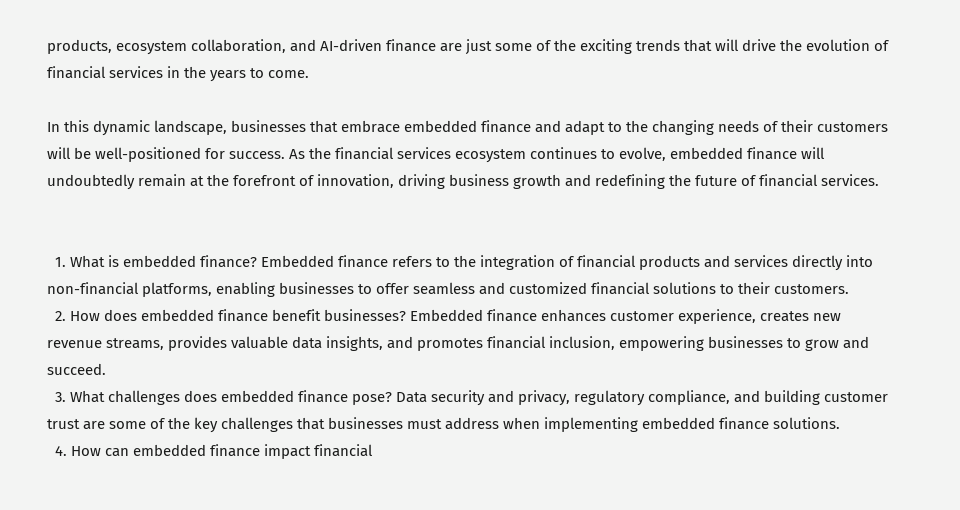products, ecosystem collaboration, and AI-driven finance are just some of the exciting trends that will drive the evolution of financial services in the years to come.

In this dynamic landscape, businesses that embrace embedded finance and adapt to the changing needs of their customers will be well-positioned for success. As the financial services ecosystem continues to evolve, embedded finance will undoubtedly remain at the forefront of innovation, driving business growth and redefining the future of financial services.


  1. What is embedded finance? Embedded finance refers to the integration of financial products and services directly into non-financial platforms, enabling businesses to offer seamless and customized financial solutions to their customers.
  2. How does embedded finance benefit businesses? Embedded finance enhances customer experience, creates new revenue streams, provides valuable data insights, and promotes financial inclusion, empowering businesses to grow and succeed.
  3. What challenges does embedded finance pose? Data security and privacy, regulatory compliance, and building customer trust are some of the key challenges that businesses must address when implementing embedded finance solutions.
  4. How can embedded finance impact financial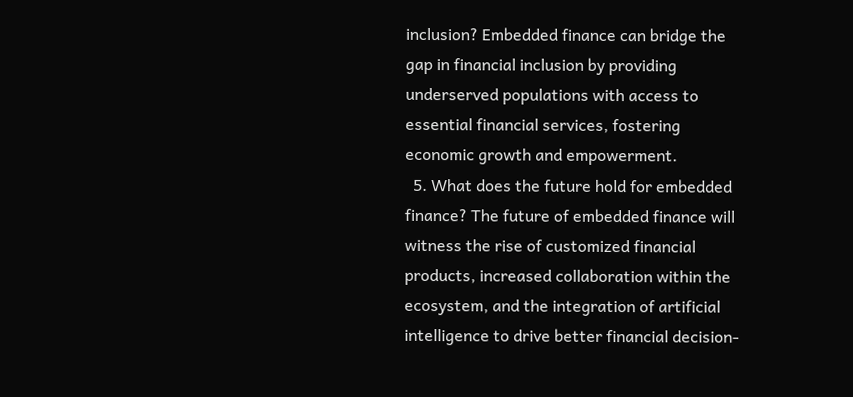inclusion? Embedded finance can bridge the gap in financial inclusion by providing underserved populations with access to essential financial services, fostering economic growth and empowerment.
  5. What does the future hold for embedded finance? The future of embedded finance will witness the rise of customized financial products, increased collaboration within the ecosystem, and the integration of artificial intelligence to drive better financial decision-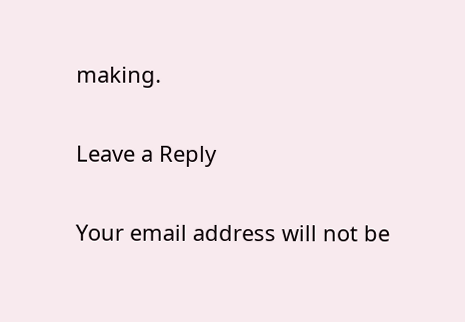making.

Leave a Reply

Your email address will not be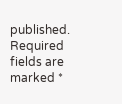published. Required fields are marked *